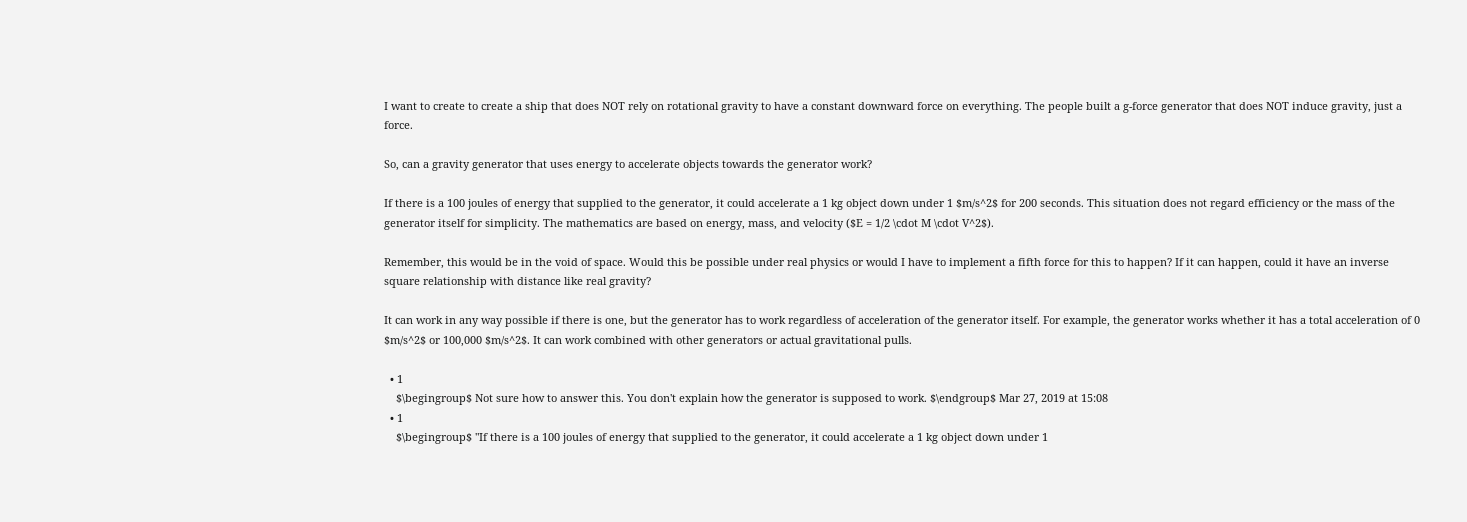I want to create to create a ship that does NOT rely on rotational gravity to have a constant downward force on everything. The people built a g-force generator that does NOT induce gravity, just a force.

So, can a gravity generator that uses energy to accelerate objects towards the generator work?

If there is a 100 joules of energy that supplied to the generator, it could accelerate a 1 kg object down under 1 $m/s^2$ for 200 seconds. This situation does not regard efficiency or the mass of the generator itself for simplicity. The mathematics are based on energy, mass, and velocity ($E = 1/2 \cdot M \cdot V^2$).

Remember, this would be in the void of space. Would this be possible under real physics or would I have to implement a fifth force for this to happen? If it can happen, could it have an inverse square relationship with distance like real gravity?

It can work in any way possible if there is one, but the generator has to work regardless of acceleration of the generator itself. For example, the generator works whether it has a total acceleration of 0 $m/s^2$ or 100,000 $m/s^2$. It can work combined with other generators or actual gravitational pulls.

  • 1
    $\begingroup$ Not sure how to answer this. You don't explain how the generator is supposed to work. $\endgroup$ Mar 27, 2019 at 15:08
  • 1
    $\begingroup$ "If there is a 100 joules of energy that supplied to the generator, it could accelerate a 1 kg object down under 1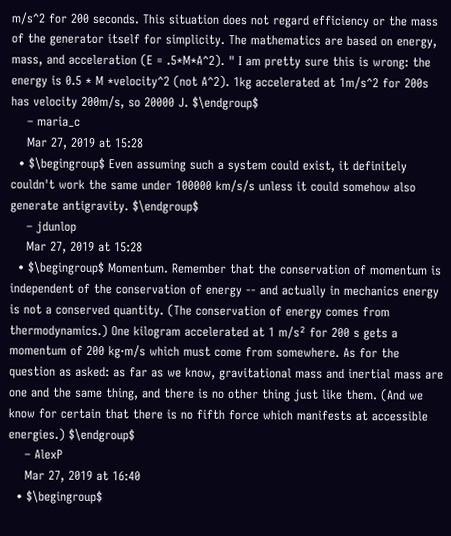m/s^2 for 200 seconds. This situation does not regard efficiency or the mass of the generator itself for simplicity. The mathematics are based on energy, mass, and acceleration (E = .5*M*A^2). " I am pretty sure this is wrong: the energy is 0.5 * M *velocity^2 (not A^2). 1kg accelerated at 1m/s^2 for 200s has velocity 200m/s, so 20000 J. $\endgroup$
    – maria_c
    Mar 27, 2019 at 15:28
  • $\begingroup$ Even assuming such a system could exist, it definitely couldn't work the same under 100000 km/s/s unless it could somehow also generate antigravity. $\endgroup$
    – jdunlop
    Mar 27, 2019 at 15:28
  • $\begingroup$ Momentum. Remember that the conservation of momentum is independent of the conservation of energy -- and actually in mechanics energy is not a conserved quantity. (The conservation of energy comes from thermodynamics.) One kilogram accelerated at 1 m/s² for 200 s gets a momentum of 200 kg·m/s which must come from somewhere. As for the question as asked: as far as we know, gravitational mass and inertial mass are one and the same thing, and there is no other thing just like them. (And we know for certain that there is no fifth force which manifests at accessible energies.) $\endgroup$
    – AlexP
    Mar 27, 2019 at 16:40
  • $\begingroup$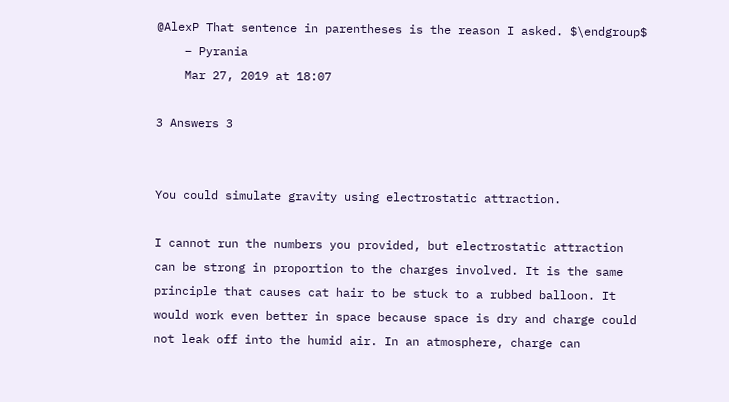@AlexP That sentence in parentheses is the reason I asked. $\endgroup$
    – Pyrania
    Mar 27, 2019 at 18:07

3 Answers 3


You could simulate gravity using electrostatic attraction.

I cannot run the numbers you provided, but electrostatic attraction can be strong in proportion to the charges involved. It is the same principle that causes cat hair to be stuck to a rubbed balloon. It would work even better in space because space is dry and charge could not leak off into the humid air. In an atmosphere, charge can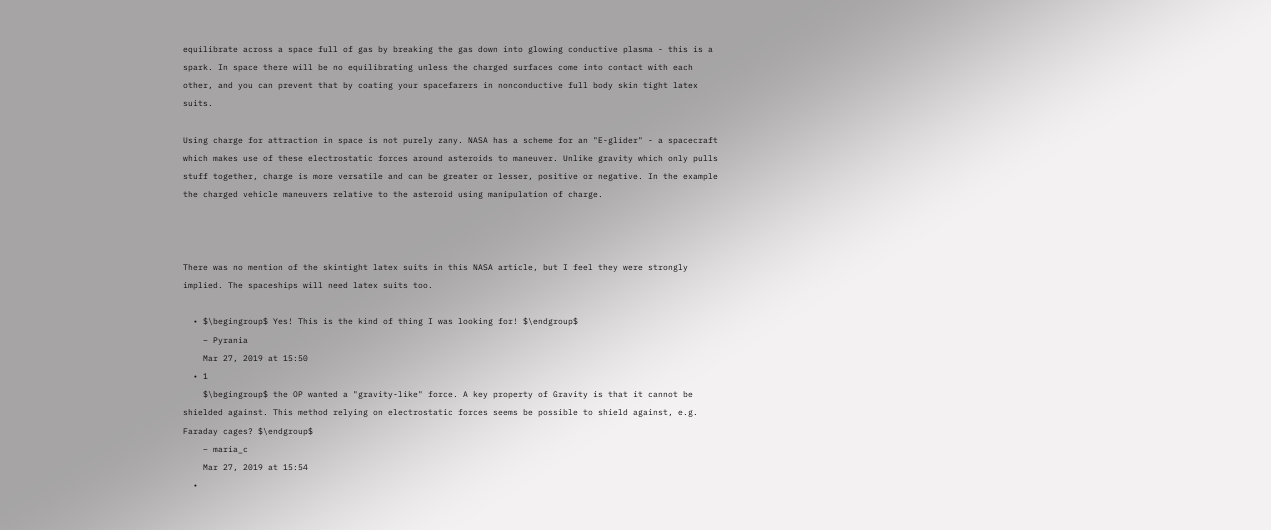equilibrate across a space full of gas by breaking the gas down into glowing conductive plasma - this is a spark. In space there will be no equilibrating unless the charged surfaces come into contact with each other, and you can prevent that by coating your spacefarers in nonconductive full body skin tight latex suits.

Using charge for attraction in space is not purely zany. NASA has a scheme for an "E-glider" - a spacecraft which makes use of these electrostatic forces around asteroids to maneuver. Unlike gravity which only pulls stuff together, charge is more versatile and can be greater or lesser, positive or negative. In the example the charged vehicle maneuvers relative to the asteroid using manipulation of charge.



There was no mention of the skintight latex suits in this NASA article, but I feel they were strongly implied. The spaceships will need latex suits too.

  • $\begingroup$ Yes! This is the kind of thing I was looking for! $\endgroup$
    – Pyrania
    Mar 27, 2019 at 15:50
  • 1
    $\begingroup$ the OP wanted a "gravity-like" force. A key property of Gravity is that it cannot be shielded against. This method relying on electrostatic forces seems be possible to shield against, e.g. Faraday cages? $\endgroup$
    – maria_c
    Mar 27, 2019 at 15:54
  •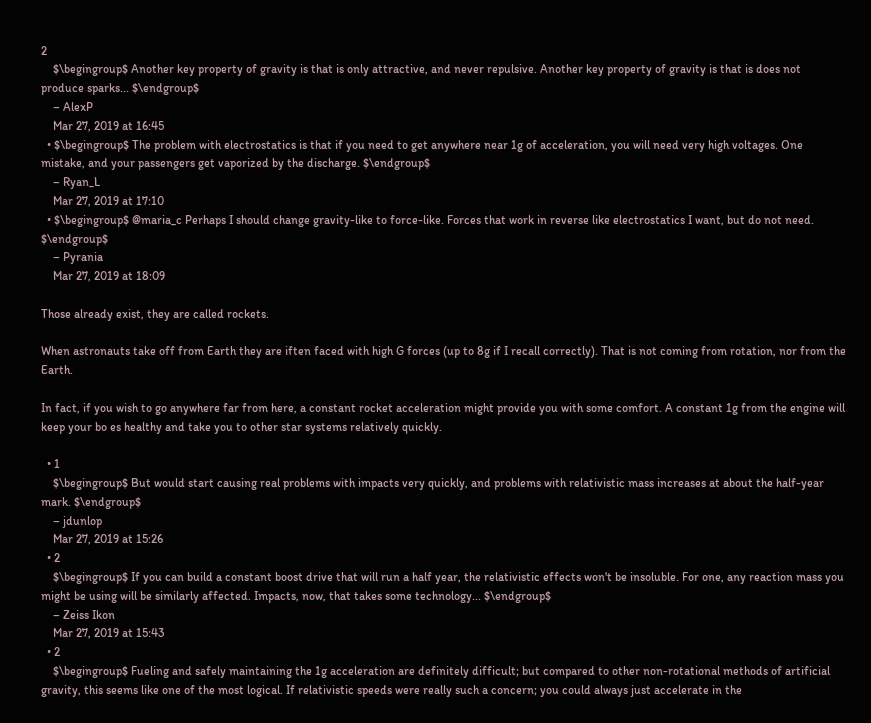2
    $\begingroup$ Another key property of gravity is that is only attractive, and never repulsive. Another key property of gravity is that is does not produce sparks... $\endgroup$
    – AlexP
    Mar 27, 2019 at 16:45
  • $\begingroup$ The problem with electrostatics is that if you need to get anywhere near 1g of acceleration, you will need very high voltages. One mistake, and your passengers get vaporized by the discharge. $\endgroup$
    – Ryan_L
    Mar 27, 2019 at 17:10
  • $\begingroup$ @maria_c Perhaps I should change gravity-like to force-like. Forces that work in reverse like electrostatics I want, but do not need. $\endgroup$
    – Pyrania
    Mar 27, 2019 at 18:09

Those already exist, they are called rockets.

When astronauts take off from Earth they are iften faced with high G forces (up to 8g if I recall correctly). That is not coming from rotation, nor from the Earth.

In fact, if you wish to go anywhere far from here, a constant rocket acceleration might provide you with some comfort. A constant 1g from the engine will keep your bo es healthy and take you to other star systems relatively quickly.

  • 1
    $\begingroup$ But would start causing real problems with impacts very quickly, and problems with relativistic mass increases at about the half-year mark. $\endgroup$
    – jdunlop
    Mar 27, 2019 at 15:26
  • 2
    $\begingroup$ If you can build a constant boost drive that will run a half year, the relativistic effects won't be insoluble. For one, any reaction mass you might be using will be similarly affected. Impacts, now, that takes some technology... $\endgroup$
    – Zeiss Ikon
    Mar 27, 2019 at 15:43
  • 2
    $\begingroup$ Fueling and safely maintaining the 1g acceleration are definitely difficult; but compared to other non-rotational methods of artificial gravity, this seems like one of the most logical. If relativistic speeds were really such a concern; you could always just accelerate in the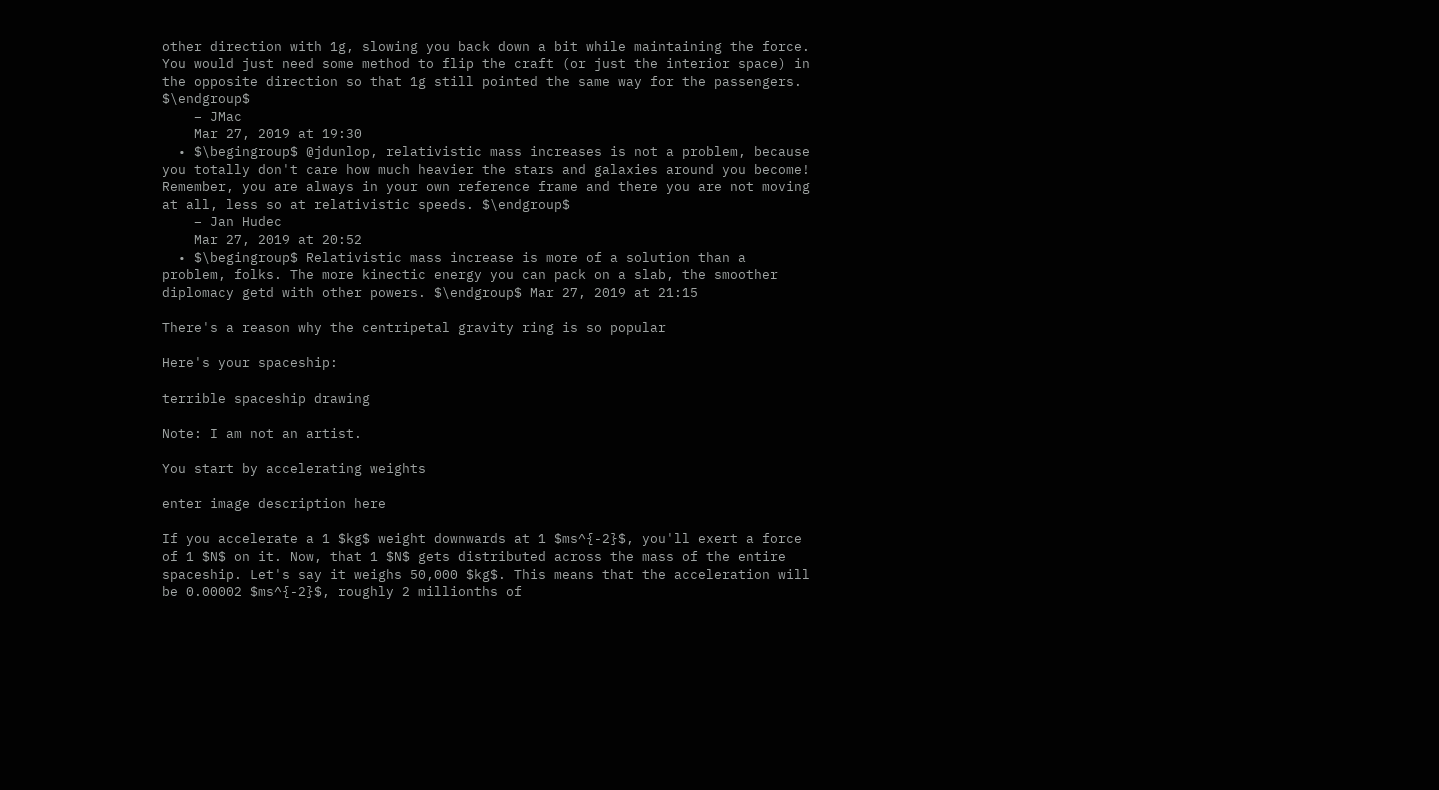other direction with 1g, slowing you back down a bit while maintaining the force. You would just need some method to flip the craft (or just the interior space) in the opposite direction so that 1g still pointed the same way for the passengers. $\endgroup$
    – JMac
    Mar 27, 2019 at 19:30
  • $\begingroup$ @jdunlop, relativistic mass increases is not a problem, because you totally don't care how much heavier the stars and galaxies around you become! Remember, you are always in your own reference frame and there you are not moving at all, less so at relativistic speeds. $\endgroup$
    – Jan Hudec
    Mar 27, 2019 at 20:52
  • $\begingroup$ Relativistic mass increase is more of a solution than a problem, folks. The more kinectic energy you can pack on a slab, the smoother diplomacy getd with other powers. $\endgroup$ Mar 27, 2019 at 21:15

There's a reason why the centripetal gravity ring is so popular

Here's your spaceship:

terrible spaceship drawing

Note: I am not an artist.

You start by accelerating weights

enter image description here

If you accelerate a 1 $kg$ weight downwards at 1 $ms^{-2}$, you'll exert a force of 1 $N$ on it. Now, that 1 $N$ gets distributed across the mass of the entire spaceship. Let's say it weighs 50,000 $kg$. This means that the acceleration will be 0.00002 $ms^{-2}$, roughly 2 millionths of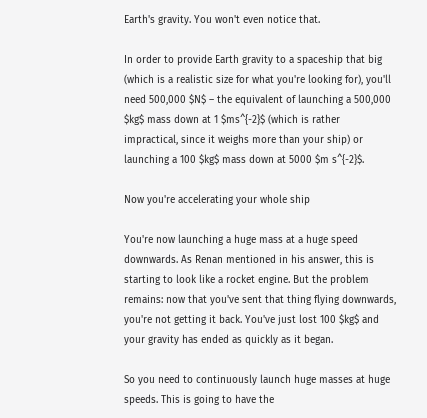Earth's gravity. You won't even notice that.

In order to provide Earth gravity to a spaceship that big (which is a realistic size for what you're looking for), you'll need 500,000 $N$ – the equivalent of launching a 500,000 $kg$ mass down at 1 $ms^{-2}$ (which is rather impractical, since it weighs more than your ship) or launching a 100 $kg$ mass down at 5000 $m s^{-2}$.

Now you're accelerating your whole ship

You're now launching a huge mass at a huge speed downwards. As Renan mentioned in his answer, this is starting to look like a rocket engine. But the problem remains: now that you've sent that thing flying downwards, you're not getting it back. You've just lost 100 $kg$ and your gravity has ended as quickly as it began.

So you need to continuously launch huge masses at huge speeds. This is going to have the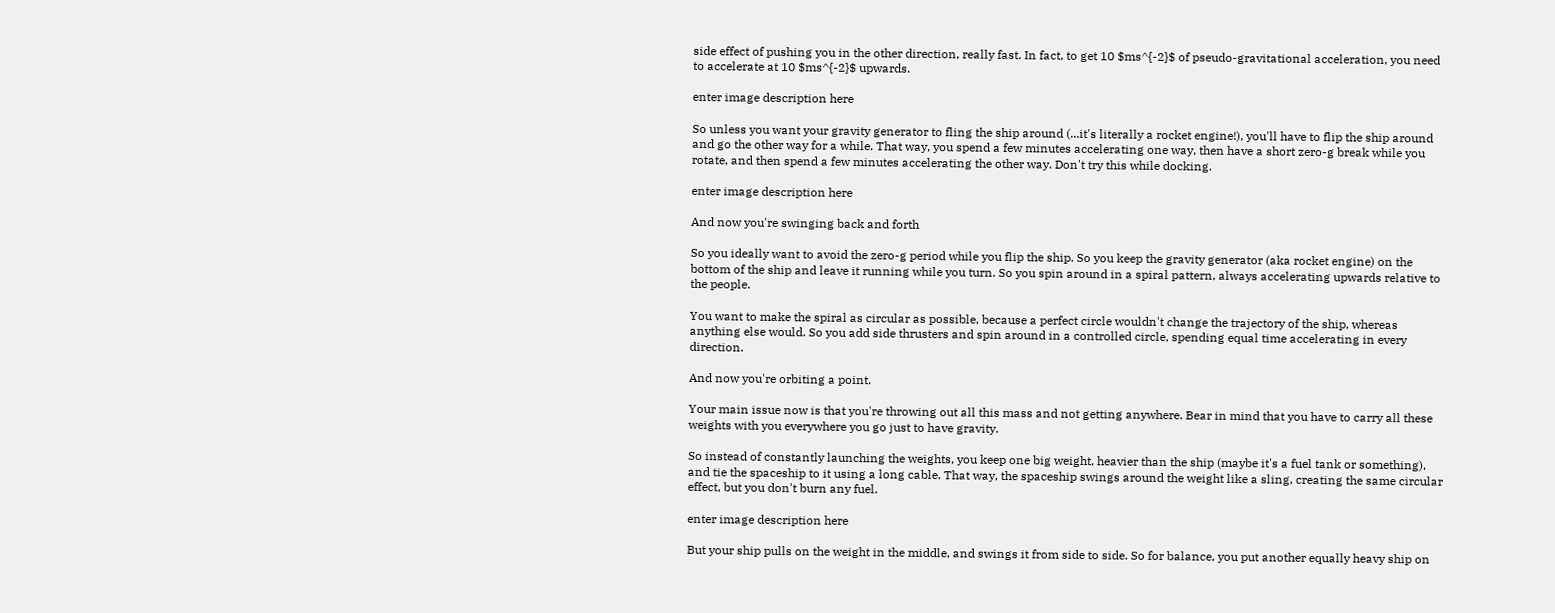side effect of pushing you in the other direction, really fast. In fact, to get 10 $ms^{-2}$ of pseudo-gravitational acceleration, you need to accelerate at 10 $ms^{-2}$ upwards.

enter image description here

So unless you want your gravity generator to fling the ship around (...it's literally a rocket engine!), you'll have to flip the ship around and go the other way for a while. That way, you spend a few minutes accelerating one way, then have a short zero-g break while you rotate, and then spend a few minutes accelerating the other way. Don't try this while docking.

enter image description here

And now you're swinging back and forth

So you ideally want to avoid the zero-g period while you flip the ship. So you keep the gravity generator (aka rocket engine) on the bottom of the ship and leave it running while you turn. So you spin around in a spiral pattern, always accelerating upwards relative to the people.

You want to make the spiral as circular as possible, because a perfect circle wouldn't change the trajectory of the ship, whereas anything else would. So you add side thrusters and spin around in a controlled circle, spending equal time accelerating in every direction.

And now you're orbiting a point.

Your main issue now is that you're throwing out all this mass and not getting anywhere. Bear in mind that you have to carry all these weights with you everywhere you go just to have gravity.

So instead of constantly launching the weights, you keep one big weight, heavier than the ship (maybe it's a fuel tank or something), and tie the spaceship to it using a long cable. That way, the spaceship swings around the weight like a sling, creating the same circular effect, but you don't burn any fuel.

enter image description here

But your ship pulls on the weight in the middle, and swings it from side to side. So for balance, you put another equally heavy ship on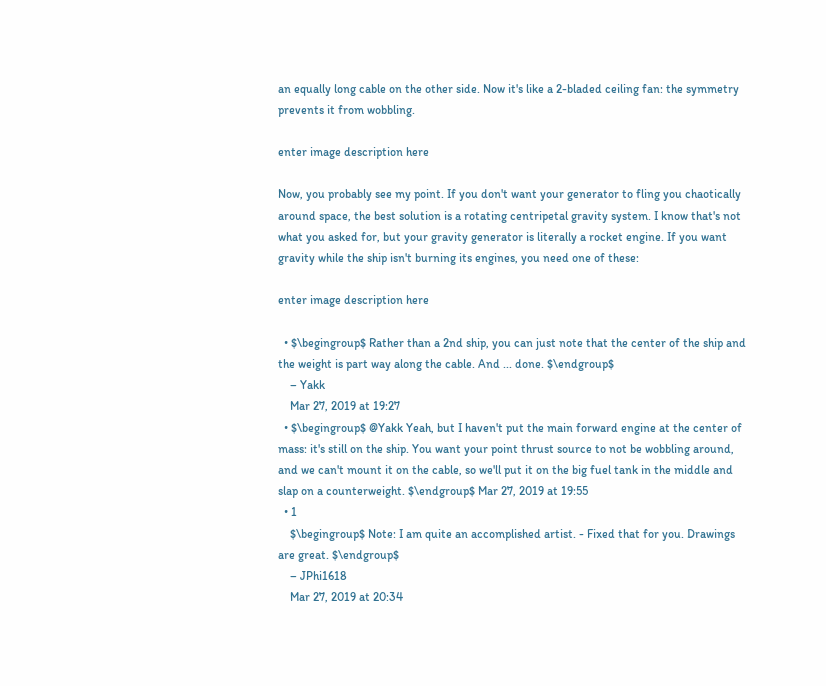an equally long cable on the other side. Now it's like a 2-bladed ceiling fan: the symmetry prevents it from wobbling.

enter image description here

Now, you probably see my point. If you don't want your generator to fling you chaotically around space, the best solution is a rotating centripetal gravity system. I know that's not what you asked for, but your gravity generator is literally a rocket engine. If you want gravity while the ship isn't burning its engines, you need one of these:

enter image description here

  • $\begingroup$ Rather than a 2nd ship, you can just note that the center of the ship and the weight is part way along the cable. And ... done. $\endgroup$
    – Yakk
    Mar 27, 2019 at 19:27
  • $\begingroup$ @Yakk Yeah, but I haven't put the main forward engine at the center of mass: it's still on the ship. You want your point thrust source to not be wobbling around, and we can't mount it on the cable, so we'll put it on the big fuel tank in the middle and slap on a counterweight. $\endgroup$ Mar 27, 2019 at 19:55
  • 1
    $\begingroup$ Note: I am quite an accomplished artist. - Fixed that for you. Drawings are great. $\endgroup$
    – JPhi1618
    Mar 27, 2019 at 20:34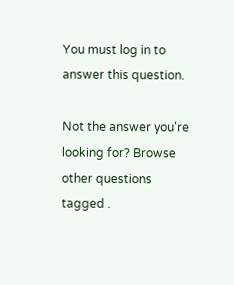You must log in to answer this question.

Not the answer you're looking for? Browse other questions tagged .